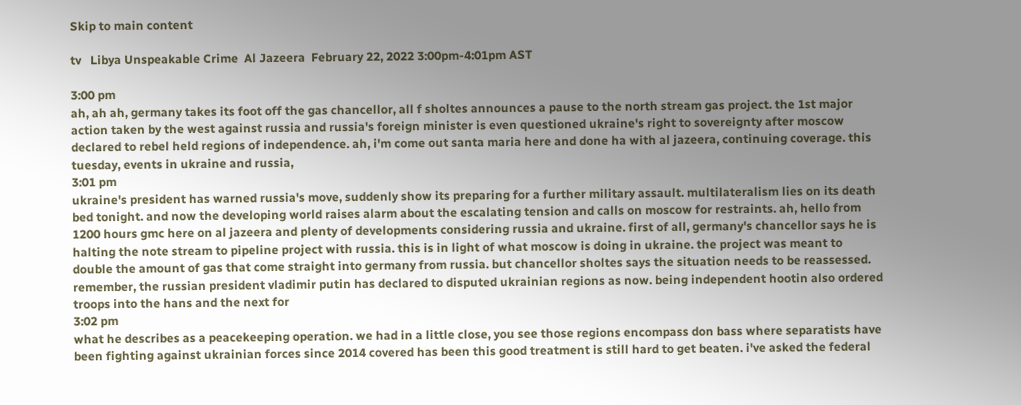Skip to main content

tv   Libya Unspeakable Crime  Al Jazeera  February 22, 2022 3:00pm-4:01pm AST

3:00 pm
ah, ah ah, germany takes its foot off the gas chancellor, all f sholtes announces a pause to the north stream gas project. the 1st major action taken by the west against russia and russia's foreign minister is even questioned ukraine's right to sovereignty after moscow declared to rebel held regions of independence. ah, i'm come out santa maria here and done ha with al jazeera, continuing coverage. this tuesday, events in ukraine and russia,
3:01 pm
ukraine's president has warned russia's move, suddenly show its preparing for a further military assault. multilateralism lies on its death bed tonight. and now the developing world raises alarm about the escalating tension and calls on moscow for restraints. ah, hello from 1200 hours gmc here on al jazeera and plenty of developments considering russia and ukraine. first of all, germany's chancellor says he is halting the note stream to pipeline project with russia. this is in light of what moscow is doing in ukraine. the project was meant to double the amount of gas that come straight into germany from russia. but chancellor sholtes says the situation needs to be reassessed. remember, the russian president vladimir putin has declared to disputed ukrainian regions as now. being independent hootin also ordered troops into the hans and the next for
3:02 pm
what he describes as a peacekeeping operation. we had in a little close, you see those regions encompass don bass where separatists have been fighting against ukrainian forces since 2014 covered has been this good treatment is still hard to get beaten. i've asked the federal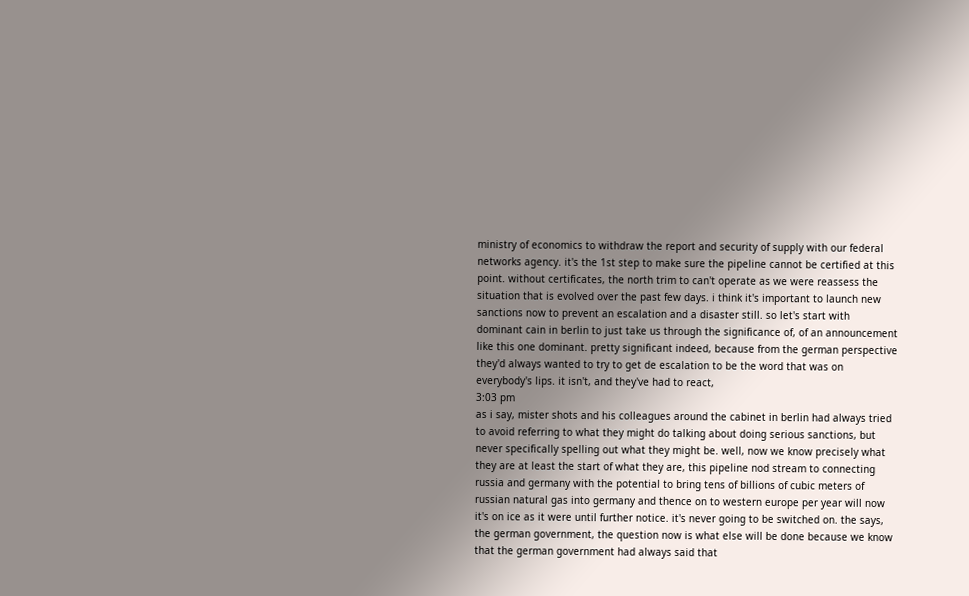ministry of economics to withdraw the report and security of supply with our federal networks agency. it's the 1st step to make sure the pipeline cannot be certified at this point. without certificates, the north trim to can't operate as we were reassess the situation that is evolved over the past few days. i think it's important to launch new sanctions now to prevent an escalation and a disaster still. so let's start with dominant cain in berlin to just take us through the significance of, of an announcement like this one dominant. pretty significant indeed, because from the german perspective they'd always wanted to try to get de escalation to be the word that was on everybody's lips. it isn't, and they've had to react,
3:03 pm
as i say, mister shots and his colleagues around the cabinet in berlin had always tried to avoid referring to what they might do talking about doing serious sanctions, but never specifically spelling out what they might be. well, now we know precisely what they are at least the start of what they are, this pipeline nod stream to connecting russia and germany with the potential to bring tens of billions of cubic meters of russian natural gas into germany and thence on to western europe per year will now it's on ice as it were until further notice. it's never going to be switched on. the says, the german government, the question now is what else will be done because we know that the german government had always said that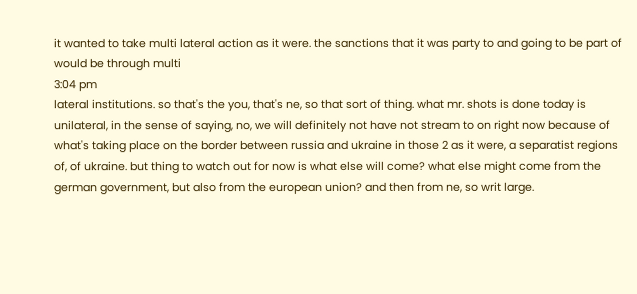it wanted to take multi lateral action as it were. the sanctions that it was party to and going to be part of would be through multi
3:04 pm
lateral institutions. so that's the you, that's ne, so that sort of thing. what mr. shots is done today is unilateral, in the sense of saying, no, we will definitely not have not stream to on right now because of what's taking place on the border between russia and ukraine in those 2 as it were, a separatist regions of, of ukraine. but thing to watch out for now is what else will come? what else might come from the german government, but also from the european union? and then from ne, so writ large.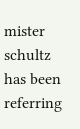mister schultz has been referring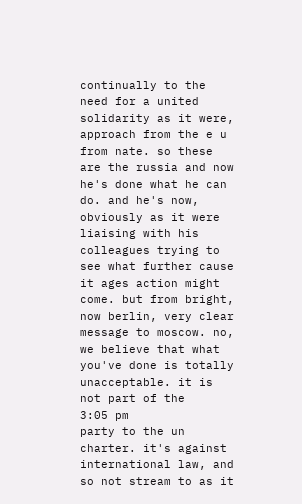continually to the need for a united solidarity as it were, approach from the e u from nate. so these are the russia and now he's done what he can do. and he's now, obviously as it were liaising with his colleagues trying to see what further cause it ages action might come. but from bright, now berlin, very clear message to moscow. no, we believe that what you've done is totally unacceptable. it is not part of the
3:05 pm
party to the un charter. it's against international law, and so not stream to as it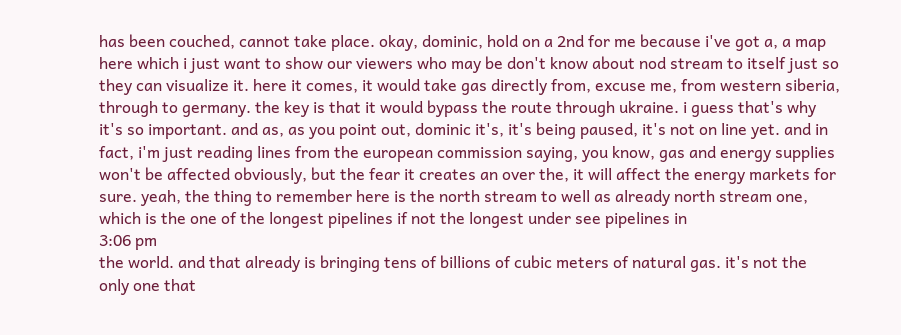has been couched, cannot take place. okay, dominic, hold on a 2nd for me because i've got a, a map here which i just want to show our viewers who may be don't know about nod stream to itself just so they can visualize it. here it comes, it would take gas directly from, excuse me, from western siberia, through to germany. the key is that it would bypass the route through ukraine. i guess that's why it's so important. and as, as you point out, dominic it's, it's being paused, it's not on line yet. and in fact, i'm just reading lines from the european commission saying, you know, gas and energy supplies won't be affected obviously, but the fear it creates an over the, it will affect the energy markets for sure. yeah, the thing to remember here is the north stream to well as already north stream one, which is the one of the longest pipelines if not the longest under see pipelines in
3:06 pm
the world. and that already is bringing tens of billions of cubic meters of natural gas. it's not the only one that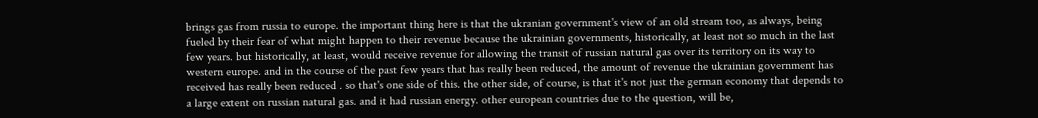brings gas from russia to europe. the important thing here is that the ukranian government's view of an old stream too, as always, being fueled by their fear of what might happen to their revenue because the ukrainian governments, historically, at least not so much in the last few years. but historically, at least, would receive revenue for allowing the transit of russian natural gas over its territory on its way to western europe. and in the course of the past few years that has really been reduced, the amount of revenue the ukrainian government has received has really been reduced . so that's one side of this. the other side, of course, is that it's not just the german economy that depends to a large extent on russian natural gas. and it had russian energy. other european countries due to the question, will be,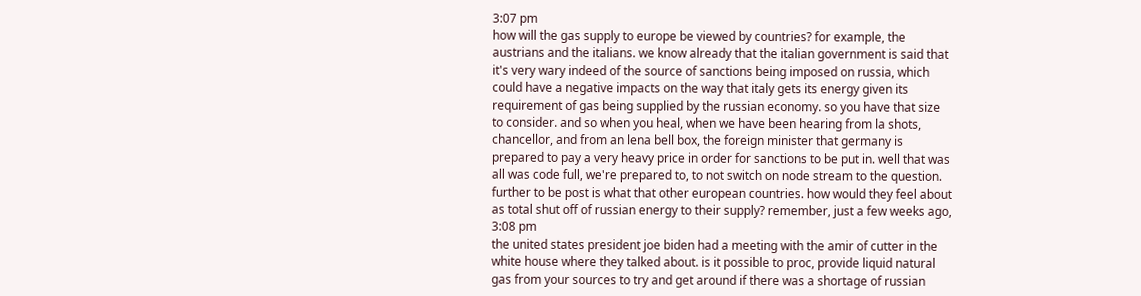3:07 pm
how will the gas supply to europe be viewed by countries? for example, the austrians and the italians. we know already that the italian government is said that it's very wary indeed of the source of sanctions being imposed on russia, which could have a negative impacts on the way that italy gets its energy given its requirement of gas being supplied by the russian economy. so you have that size to consider. and so when you heal, when we have been hearing from la shots, chancellor, and from an lena bell box, the foreign minister that germany is prepared to pay a very heavy price in order for sanctions to be put in. well that was all was code full, we're prepared to, to not switch on node stream to the question. further to be post is what that other european countries. how would they feel about as total shut off of russian energy to their supply? remember, just a few weeks ago,
3:08 pm
the united states president joe biden had a meeting with the amir of cutter in the white house where they talked about. is it possible to proc, provide liquid natural gas from your sources to try and get around if there was a shortage of russian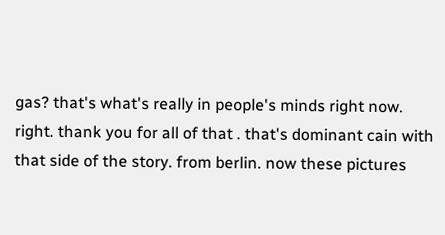gas? that's what's really in people's minds right now. right. thank you for all of that . that's dominant cain with that side of the story. from berlin. now these pictures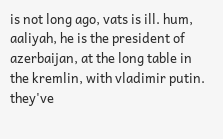is not long ago, vats is ill. hum, aaliyah, he is the president of azerbaijan, at the long table in the kremlin, with vladimir putin. they've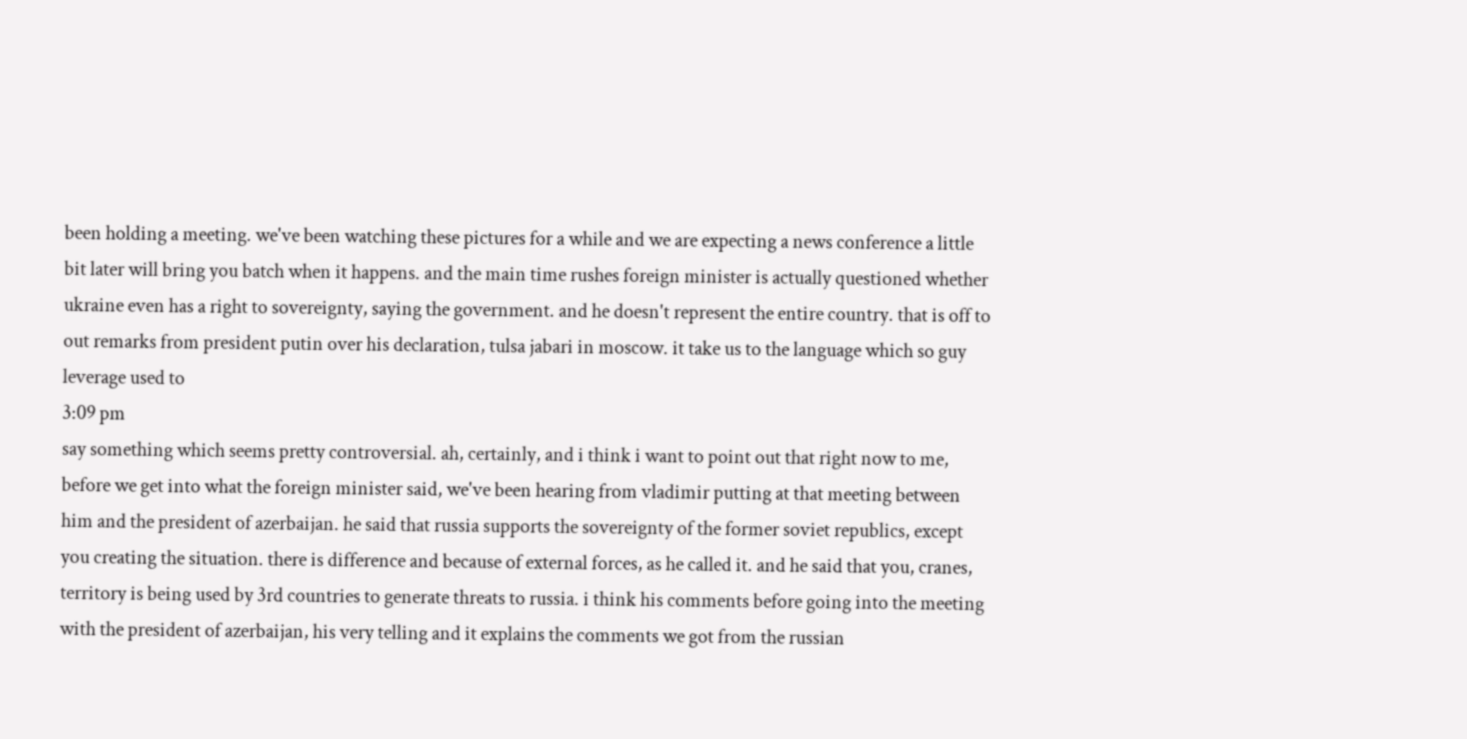been holding a meeting. we've been watching these pictures for a while and we are expecting a news conference a little bit later will bring you batch when it happens. and the main time rushes foreign minister is actually questioned whether ukraine even has a right to sovereignty, saying the government. and he doesn't represent the entire country. that is off to out remarks from president putin over his declaration, tulsa jabari in moscow. it take us to the language which so guy leverage used to
3:09 pm
say something which seems pretty controversial. ah, certainly, and i think i want to point out that right now to me, before we get into what the foreign minister said, we've been hearing from vladimir putting at that meeting between him and the president of azerbaijan. he said that russia supports the sovereignty of the former soviet republics, except you creating the situation. there is difference and because of external forces, as he called it. and he said that you, cranes, territory is being used by 3rd countries to generate threats to russia. i think his comments before going into the meeting with the president of azerbaijan, his very telling and it explains the comments we got from the russian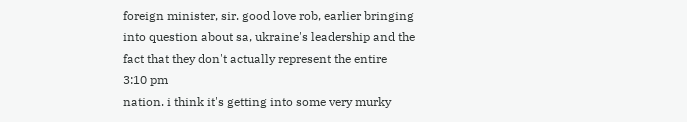foreign minister, sir. good love rob, earlier bringing into question about sa, ukraine's leadership and the fact that they don't actually represent the entire
3:10 pm
nation. i think it's getting into some very murky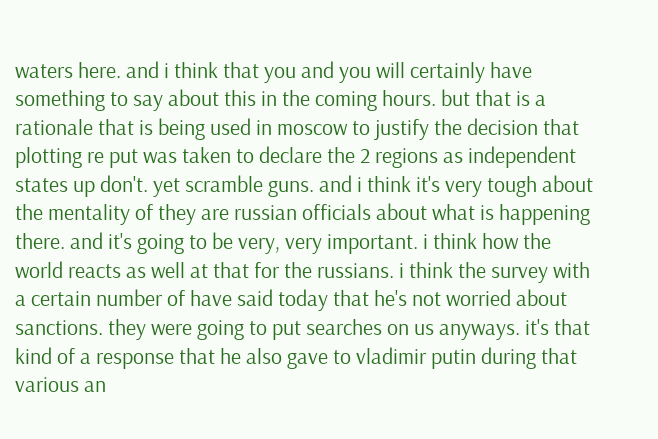waters here. and i think that you and you will certainly have something to say about this in the coming hours. but that is a rationale that is being used in moscow to justify the decision that plotting re put was taken to declare the 2 regions as independent states up don't. yet scramble guns. and i think it's very tough about the mentality of they are russian officials about what is happening there. and it's going to be very, very important. i think how the world reacts as well at that for the russians. i think the survey with a certain number of have said today that he's not worried about sanctions. they were going to put searches on us anyways. it's that kind of a response that he also gave to vladimir putin during that various an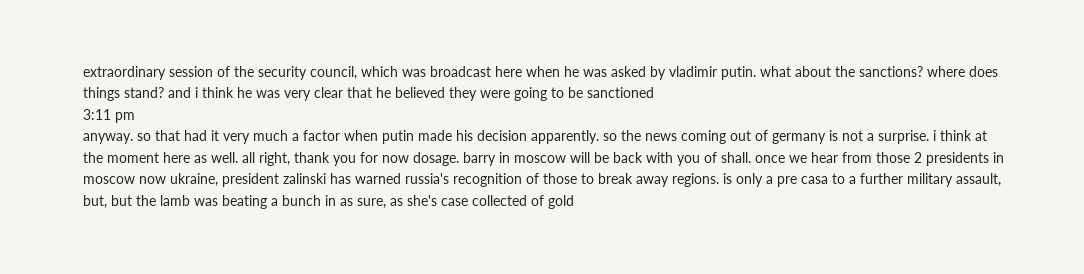extraordinary session of the security council, which was broadcast here when he was asked by vladimir putin. what about the sanctions? where does things stand? and i think he was very clear that he believed they were going to be sanctioned
3:11 pm
anyway. so that had it very much a factor when putin made his decision apparently. so the news coming out of germany is not a surprise. i think at the moment here as well. all right, thank you for now dosage. barry in moscow will be back with you of shall. once we hear from those 2 presidents in moscow now ukraine, president zalinski has warned russia's recognition of those to break away regions. is only a pre casa to a further military assault, but, but the lamb was beating a bunch in as sure, as she's case collected of gold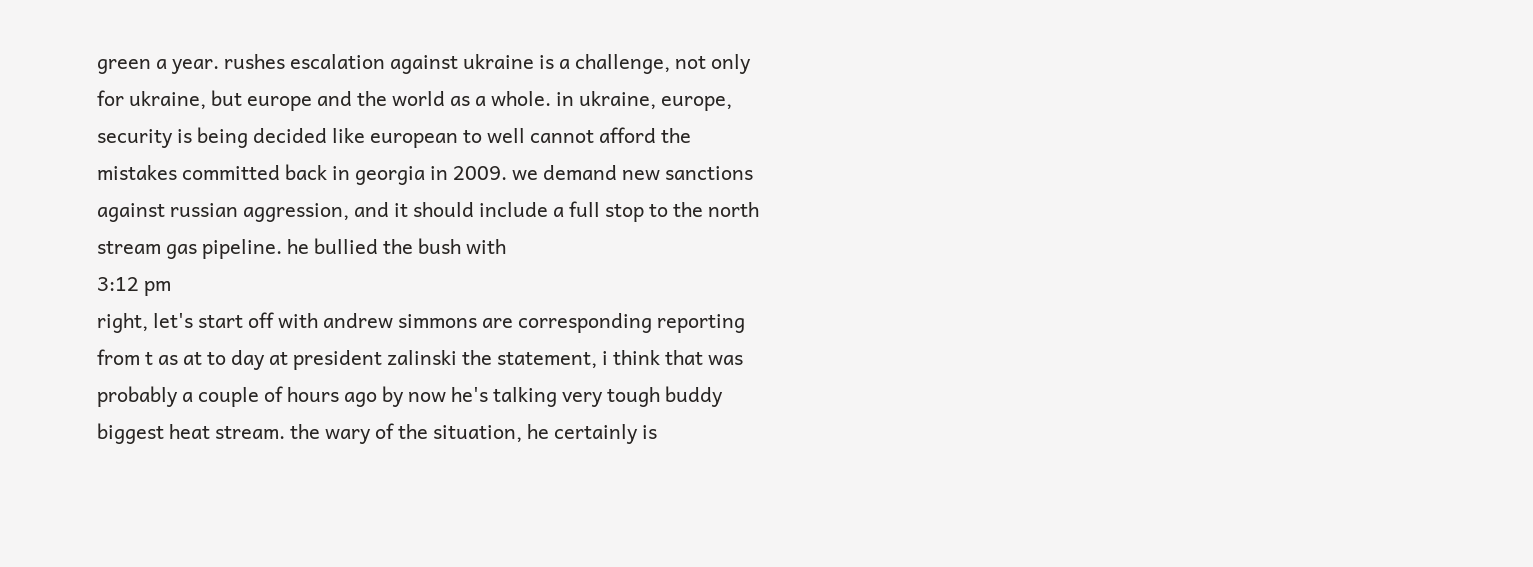green a year. rushes escalation against ukraine is a challenge, not only for ukraine, but europe and the world as a whole. in ukraine, europe, security is being decided like european to well cannot afford the mistakes committed back in georgia in 2009. we demand new sanctions against russian aggression, and it should include a full stop to the north stream gas pipeline. he bullied the bush with
3:12 pm
right, let's start off with andrew simmons are corresponding reporting from t as at to day at president zalinski the statement, i think that was probably a couple of hours ago by now he's talking very tough buddy biggest heat stream. the wary of the situation, he certainly is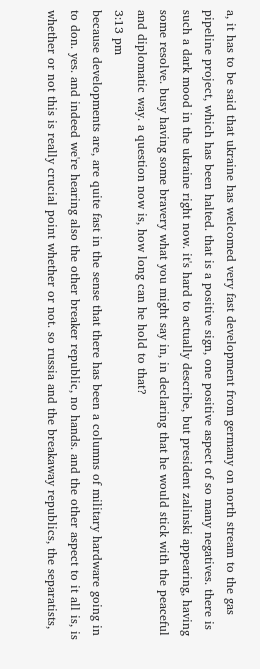a, it has to be said that ukraine has welcomed very fast development from germany on north stream to the gas pipeline project, which has been halted. that is a positive sign, one positive aspect of so many negatives. there is such a dark mood in the ukraine right now. it's hard to actually describe, but president zalinski appearing, having some resolve. busy having some bravery what you might say in, in declaring that he would stick with the peaceful and diplomatic way. a question now is, how long can he hold to that?
3:13 pm
because developments are, are quite fast in the sense that there has been a columns of military hardware going in to don. yes. and indeed we're hearing also the other breaker republic, no hands. and the other aspect to it all is, is whether or not this is really crucial point whether or not. so russia and the breakaway republics, the separatists,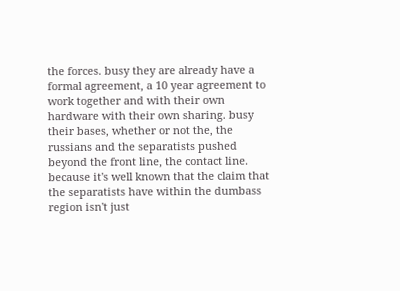the forces. busy they are already have a formal agreement, a 10 year agreement to work together and with their own hardware with their own sharing. busy their bases, whether or not the, the russians and the separatists pushed beyond the front line, the contact line. because it's well known that the claim that the separatists have within the dumbass region isn't just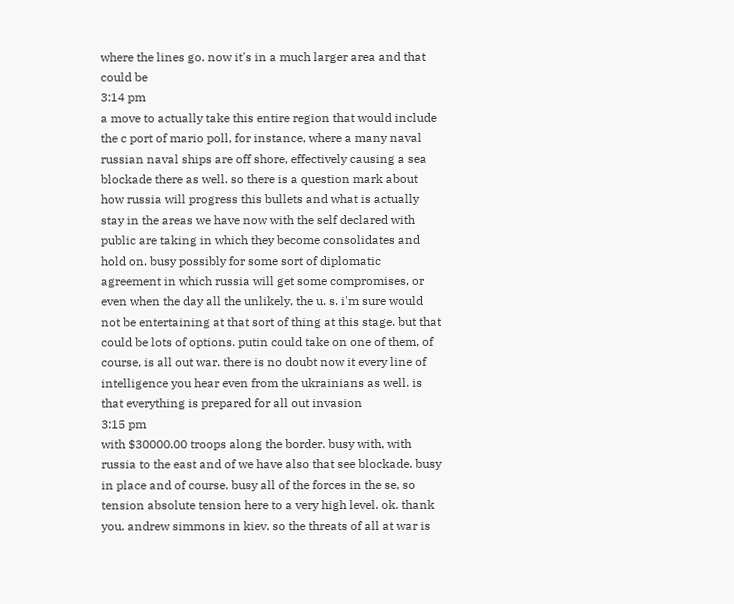where the lines go. now it's in a much larger area and that could be
3:14 pm
a move to actually take this entire region that would include the c port of mario poll, for instance, where a many naval russian naval ships are off shore, effectively causing a sea blockade there as well. so there is a question mark about how russia will progress this bullets and what is actually stay in the areas we have now with the self declared with public are taking in which they become consolidates and hold on. busy possibly for some sort of diplomatic agreement in which russia will get some compromises, or even when the day all the unlikely, the u. s. i'm sure would not be entertaining at that sort of thing at this stage. but that could be lots of options. putin could take on one of them, of course, is all out war. there is no doubt now it every line of intelligence you hear even from the ukrainians as well. is that everything is prepared for all out invasion
3:15 pm
with $30000.00 troops along the border. busy with, with russia to the east and of we have also that see blockade. busy in place and of course. busy all of the forces in the se, so tension absolute tension here to a very high level. ok. thank you. andrew simmons in kiev. so the threats of all at war is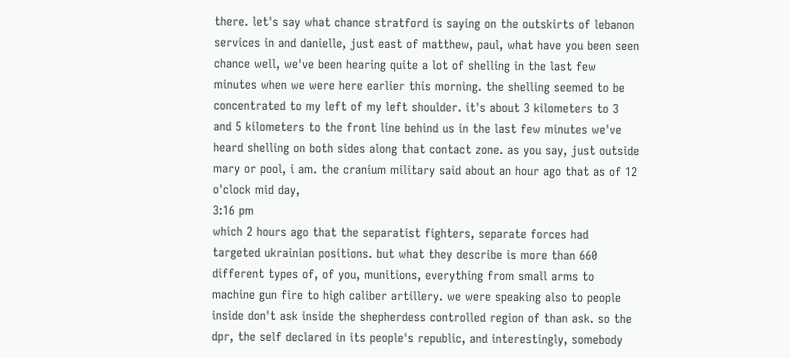there. let's say what chance stratford is saying on the outskirts of lebanon services in and danielle, just east of matthew, paul, what have you been seen chance well, we've been hearing quite a lot of shelling in the last few minutes when we were here earlier this morning. the shelling seemed to be concentrated to my left of my left shoulder. it's about 3 kilometers to 3 and 5 kilometers to the front line behind us in the last few minutes we've heard shelling on both sides along that contact zone. as you say, just outside mary or pool, i am. the cranium military said about an hour ago that as of 12 o'clock mid day,
3:16 pm
which 2 hours ago that the separatist fighters, separate forces had targeted ukrainian positions. but what they describe is more than 660 different types of, of you, munitions, everything from small arms to machine gun fire to high caliber artillery. we were speaking also to people inside don't ask inside the shepherdess controlled region of than ask. so the dpr, the self declared in its people's republic, and interestingly, somebody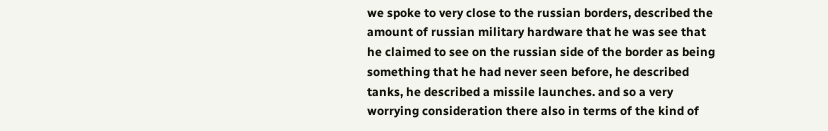we spoke to very close to the russian borders, described the amount of russian military hardware that he was see that he claimed to see on the russian side of the border as being something that he had never seen before, he described tanks, he described a missile launches. and so a very worrying consideration there also in terms of the kind of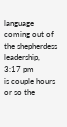language coming out of the shepherdess leadership,
3:17 pm
is couple hours or so the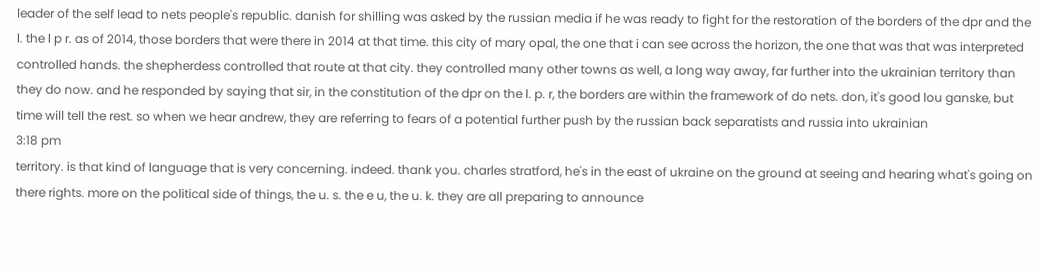leader of the self lead to nets people's republic. danish for shilling was asked by the russian media if he was ready to fight for the restoration of the borders of the dpr and the l. the l p r. as of 2014, those borders that were there in 2014 at that time. this city of mary opal, the one that i can see across the horizon, the one that was that was interpreted controlled hands. the shepherdess controlled that route at that city. they controlled many other towns as well, a long way away, far further into the ukrainian territory than they do now. and he responded by saying that sir, in the constitution of the dpr on the l. p. r, the borders are within the framework of do nets. don, it's good lou ganske, but time will tell the rest. so when we hear andrew, they are referring to fears of a potential further push by the russian back separatists and russia into ukrainian
3:18 pm
territory. is that kind of language that is very concerning. indeed. thank you. charles stratford, he's in the east of ukraine on the ground at seeing and hearing what's going on there rights. more on the political side of things, the u. s. the e u, the u. k. they are all preparing to announce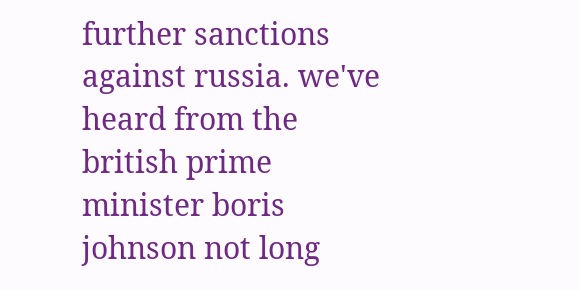further sanctions against russia. we've heard from the british prime minister boris johnson not long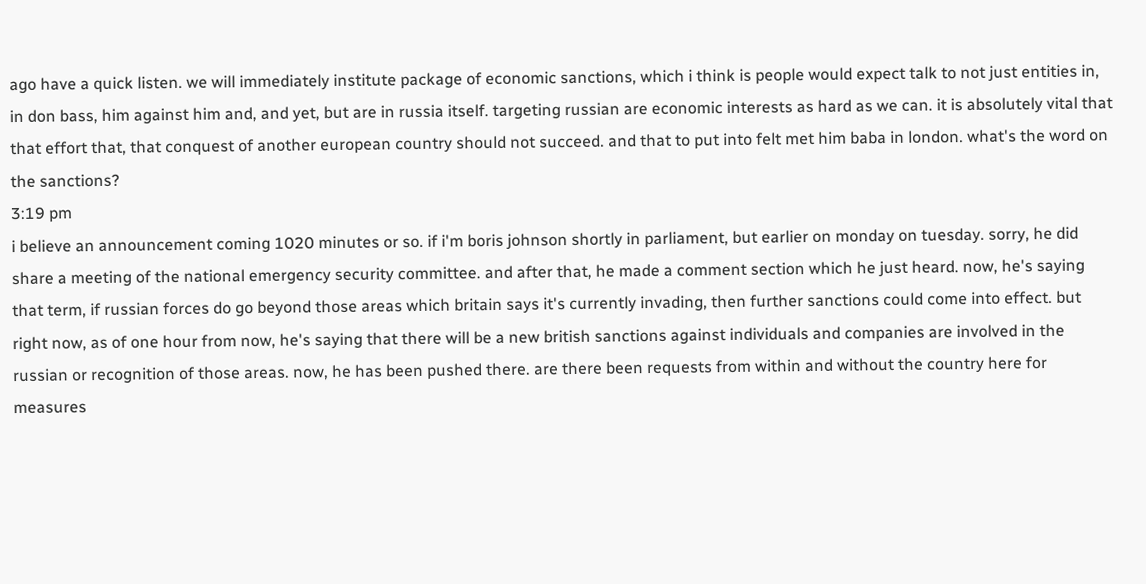ago have a quick listen. we will immediately institute package of economic sanctions, which i think is people would expect talk to not just entities in, in don bass, him against him and, and yet, but are in russia itself. targeting russian are economic interests as hard as we can. it is absolutely vital that that effort that, that conquest of another european country should not succeed. and that to put into felt met him baba in london. what's the word on the sanctions?
3:19 pm
i believe an announcement coming 1020 minutes or so. if i'm boris johnson shortly in parliament, but earlier on monday on tuesday. sorry, he did share a meeting of the national emergency security committee. and after that, he made a comment section which he just heard. now, he's saying that term, if russian forces do go beyond those areas which britain says it's currently invading, then further sanctions could come into effect. but right now, as of one hour from now, he's saying that there will be a new british sanctions against individuals and companies are involved in the russian or recognition of those areas. now, he has been pushed there. are there been requests from within and without the country here for measures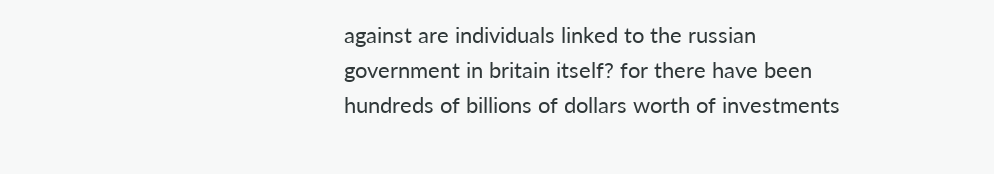against are individuals linked to the russian government in britain itself? for there have been hundreds of billions of dollars worth of investments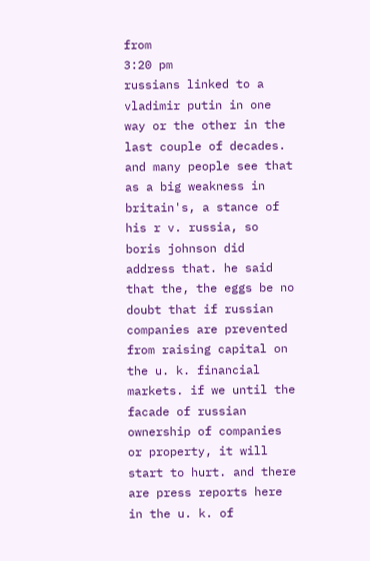from
3:20 pm
russians linked to a vladimir putin in one way or the other in the last couple of decades. and many people see that as a big weakness in britain's, a stance of his r v. russia, so boris johnson did address that. he said that the, the eggs be no doubt that if russian companies are prevented from raising capital on the u. k. financial markets. if we until the facade of russian ownership of companies or property, it will start to hurt. and there are press reports here in the u. k. of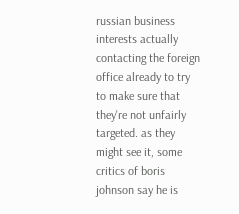russian business interests actually contacting the foreign office already to try to make sure that they're not unfairly targeted. as they might see it, some critics of boris johnson say he is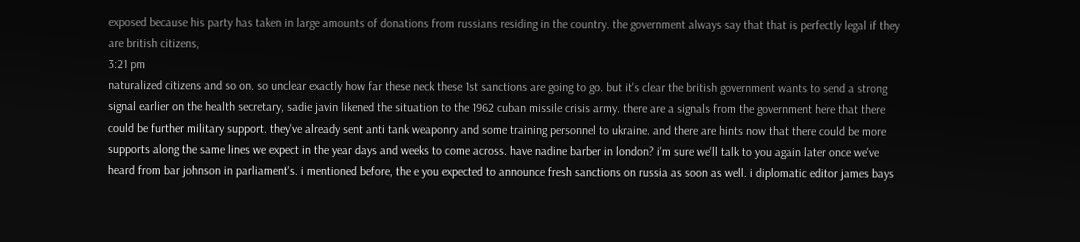exposed because his party has taken in large amounts of donations from russians residing in the country. the government always say that that is perfectly legal if they are british citizens,
3:21 pm
naturalized citizens and so on. so unclear exactly how far these neck these 1st sanctions are going to go. but it's clear the british government wants to send a strong signal earlier on the health secretary, sadie javin likened the situation to the 1962 cuban missile crisis army. there are a signals from the government here that there could be further military support. they've already sent anti tank weaponry and some training personnel to ukraine. and there are hints now that there could be more supports along the same lines we expect in the year days and weeks to come across. have nadine barber in london? i'm sure we'll talk to you again later once we've heard from bar johnson in parliament's. i mentioned before, the e you expected to announce fresh sanctions on russia as soon as well. i diplomatic editor james bays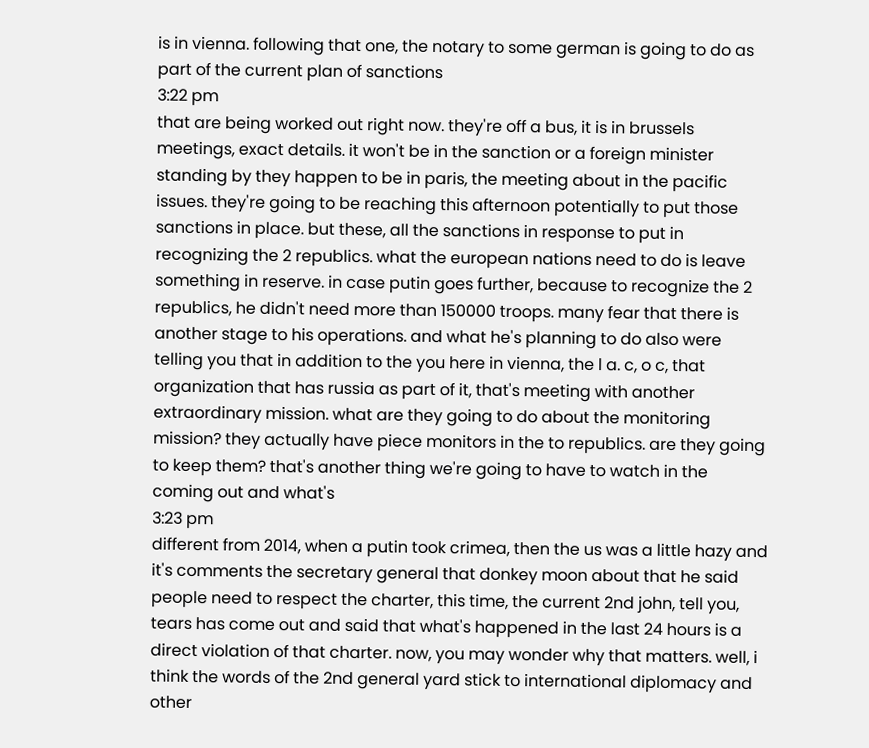is in vienna. following that one, the notary to some german is going to do as part of the current plan of sanctions
3:22 pm
that are being worked out right now. they're off a bus, it is in brussels meetings, exact details. it won't be in the sanction or a foreign minister standing by they happen to be in paris, the meeting about in the pacific issues. they're going to be reaching this afternoon potentially to put those sanctions in place. but these, all the sanctions in response to put in recognizing the 2 republics. what the european nations need to do is leave something in reserve. in case putin goes further, because to recognize the 2 republics, he didn't need more than 150000 troops. many fear that there is another stage to his operations. and what he's planning to do also were telling you that in addition to the you here in vienna, the l a. c, o c, that organization that has russia as part of it, that's meeting with another extraordinary mission. what are they going to do about the monitoring mission? they actually have piece monitors in the to republics. are they going to keep them? that's another thing we're going to have to watch in the coming out and what's
3:23 pm
different from 2014, when a putin took crimea, then the us was a little hazy and it's comments the secretary general that donkey moon about that he said people need to respect the charter, this time, the current 2nd john, tell you, tears has come out and said that what's happened in the last 24 hours is a direct violation of that charter. now, you may wonder why that matters. well, i think the words of the 2nd general yard stick to international diplomacy and other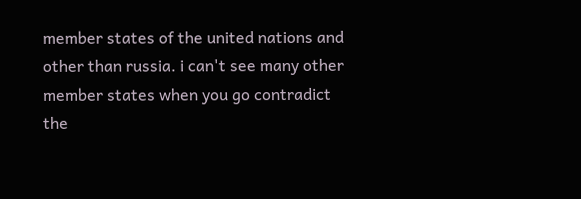member states of the united nations and other than russia. i can't see many other member states when you go contradict the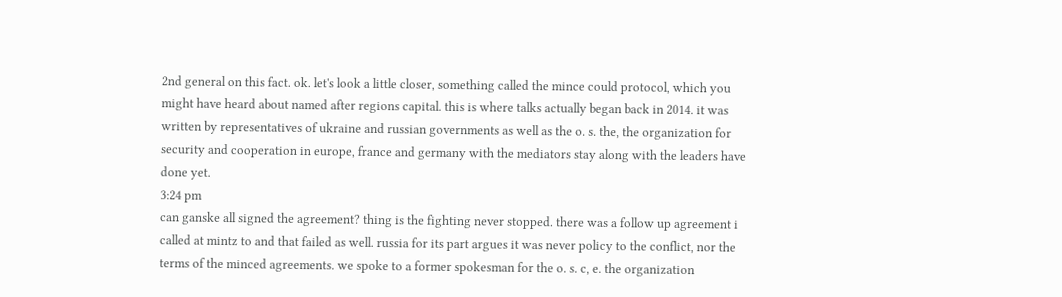2nd general on this fact. ok. let's look a little closer, something called the mince could protocol, which you might have heard about named after regions capital. this is where talks actually began back in 2014. it was written by representatives of ukraine and russian governments as well as the o. s. the, the organization for security and cooperation in europe, france and germany with the mediators stay along with the leaders have done yet.
3:24 pm
can ganske all signed the agreement? thing is the fighting never stopped. there was a follow up agreement i called at mintz to and that failed as well. russia for its part argues it was never policy to the conflict, nor the terms of the minced agreements. we spoke to a former spokesman for the o. s. c, e. the organization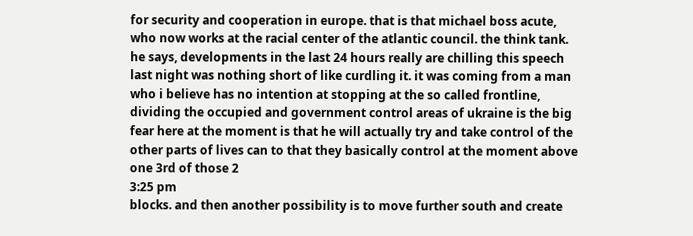for security and cooperation in europe. that is that michael boss acute, who now works at the racial center of the atlantic council. the think tank. he says, developments in the last 24 hours really are chilling this speech last night was nothing short of like curdling it. it was coming from a man who i believe has no intention at stopping at the so called frontline, dividing the occupied and government control areas of ukraine is the big fear here at the moment is that he will actually try and take control of the other parts of lives can to that they basically control at the moment above one 3rd of those 2
3:25 pm
blocks. and then another possibility is to move further south and create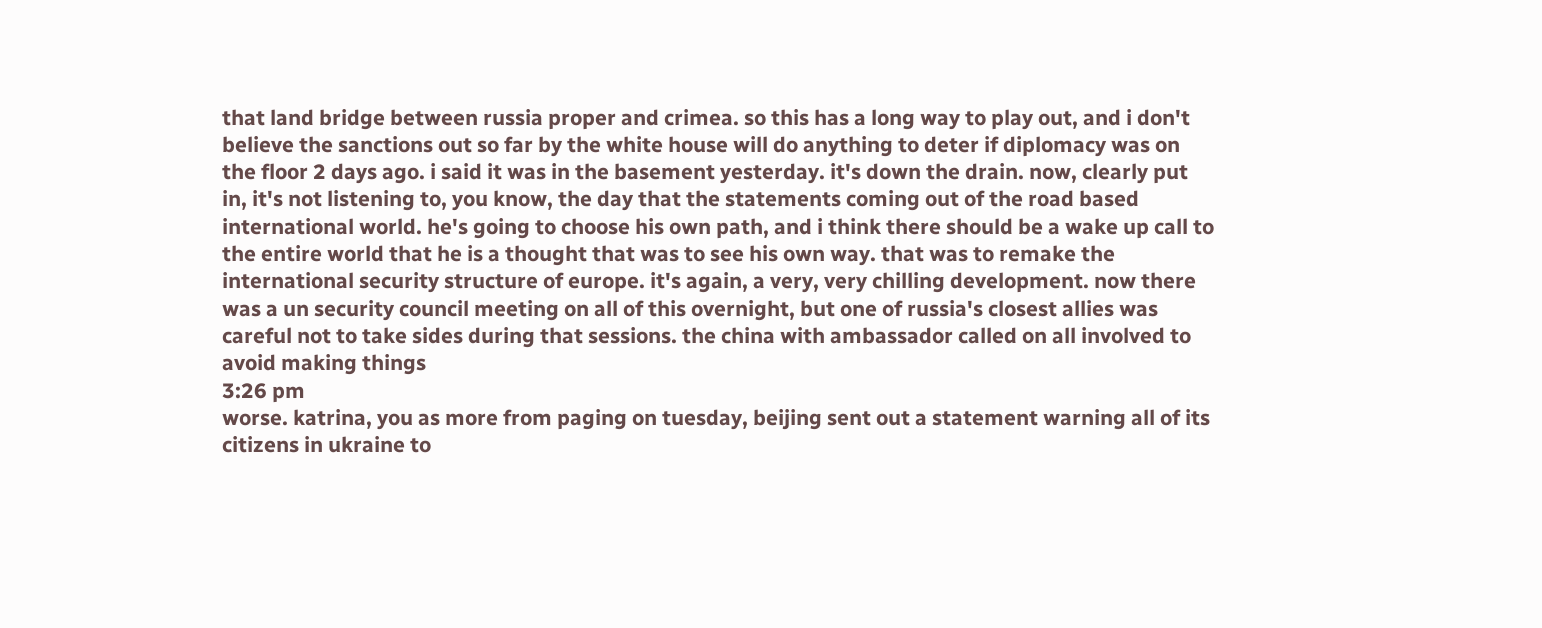that land bridge between russia proper and crimea. so this has a long way to play out, and i don't believe the sanctions out so far by the white house will do anything to deter if diplomacy was on the floor 2 days ago. i said it was in the basement yesterday. it's down the drain. now, clearly put in, it's not listening to, you know, the day that the statements coming out of the road based international world. he's going to choose his own path, and i think there should be a wake up call to the entire world that he is a thought that was to see his own way. that was to remake the international security structure of europe. it's again, a very, very chilling development. now there was a un security council meeting on all of this overnight, but one of russia's closest allies was careful not to take sides during that sessions. the china with ambassador called on all involved to avoid making things
3:26 pm
worse. katrina, you as more from paging on tuesday, beijing sent out a statement warning all of its citizens in ukraine to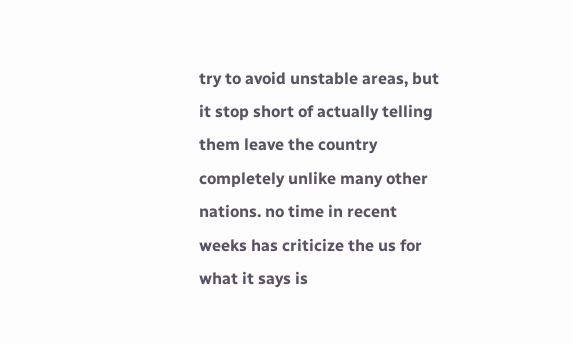try to avoid unstable areas, but it stop short of actually telling them leave the country completely unlike many other nations. no time in recent weeks has criticize the us for what it says is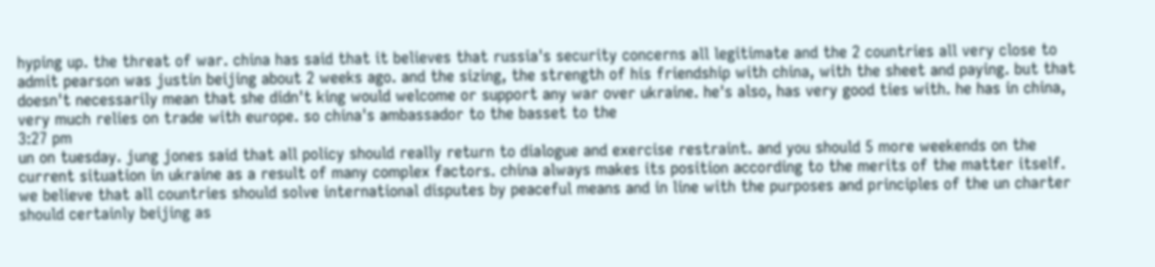hyping up. the threat of war. china has said that it believes that russia's security concerns all legitimate and the 2 countries all very close to admit pearson was justin beijing about 2 weeks ago. and the sizing, the strength of his friendship with china, with the sheet and paying. but that doesn't necessarily mean that she didn't king would welcome or support any war over ukraine. he's also, has very good ties with. he has in china, very much relies on trade with europe. so china's ambassador to the basset to the
3:27 pm
un on tuesday. jung jones said that all policy should really return to dialogue and exercise restraint. and you should 5 more weekends on the current situation in ukraine as a result of many complex factors. china always makes its position according to the merits of the matter itself. we believe that all countries should solve international disputes by peaceful means and in line with the purposes and principles of the un charter should certainly beijing as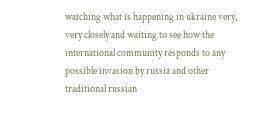watching what is happening in ukraine very, very closely and waiting to see how the international community responds to any possible invasion by russia and other traditional russian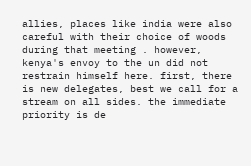allies, places like india were also careful with their choice of woods during that meeting . however, kenya's envoy to the un did not restrain himself here. first, there is new delegates, best we call for a stream on all sides. the immediate priority is de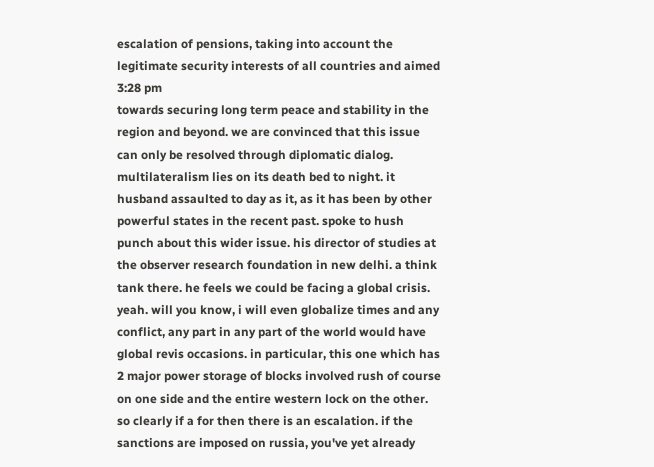escalation of pensions, taking into account the legitimate security interests of all countries and aimed
3:28 pm
towards securing long term peace and stability in the region and beyond. we are convinced that this issue can only be resolved through diplomatic dialog. multilateralism lies on its death bed to night. it husband assaulted to day as it, as it has been by other powerful states in the recent past. spoke to hush punch about this wider issue. his director of studies at the observer research foundation in new delhi. a think tank there. he feels we could be facing a global crisis. yeah. will you know, i will even globalize times and any conflict, any part in any part of the world would have global revis occasions. in particular, this one which has 2 major power storage of blocks involved rush of course on one side and the entire western lock on the other. so clearly if a for then there is an escalation. if the sanctions are imposed on russia, you've yet already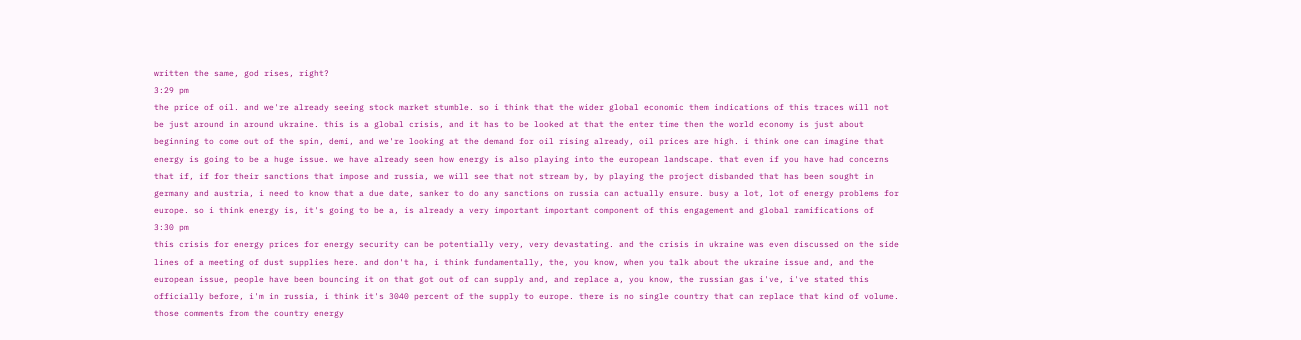written the same, god rises, right?
3:29 pm
the price of oil. and we're already seeing stock market stumble. so i think that the wider global economic them indications of this traces will not be just around in around ukraine. this is a global crisis, and it has to be looked at that the enter time then the world economy is just about beginning to come out of the spin, demi, and we're looking at the demand for oil rising already, oil prices are high. i think one can imagine that energy is going to be a huge issue. we have already seen how energy is also playing into the european landscape. that even if you have had concerns that if, if for their sanctions that impose and russia, we will see that not stream by, by playing the project disbanded that has been sought in germany and austria, i need to know that a due date, sanker to do any sanctions on russia can actually ensure. busy a lot, lot of energy problems for europe. so i think energy is, it's going to be a, is already a very important important component of this engagement and global ramifications of
3:30 pm
this crisis for energy prices for energy security can be potentially very, very devastating. and the crisis in ukraine was even discussed on the side lines of a meeting of dust supplies here. and don't ha, i think fundamentally, the, you know, when you talk about the ukraine issue and, and the european issue, people have been bouncing it on that got out of can supply and, and replace a, you know, the russian gas i've, i've stated this officially before, i'm in russia, i think it's 3040 percent of the supply to europe. there is no single country that can replace that kind of volume. those comments from the country energy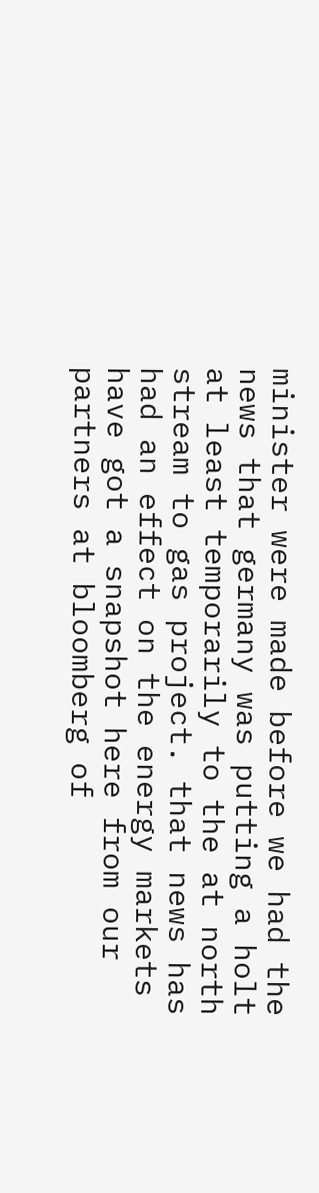minister were made before we had the news that germany was putting a holt at least temporarily to the at north stream to gas project. that news has had an effect on the energy markets have got a snapshot here from our partners at bloomberg of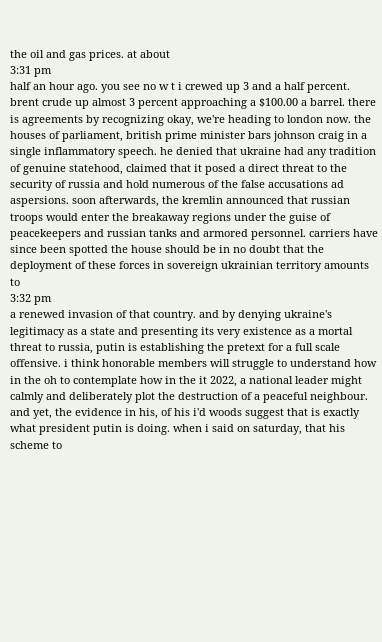the oil and gas prices. at about
3:31 pm
half an hour ago. you see no w t i crewed up 3 and a half percent. brent crude up almost 3 percent approaching a $100.00 a barrel. there is agreements by recognizing okay, we're heading to london now. the houses of parliament, british prime minister bars johnson craig in a single inflammatory speech. he denied that ukraine had any tradition of genuine statehood, claimed that it posed a direct threat to the security of russia and hold numerous of the false accusations ad aspersions. soon afterwards, the kremlin announced that russian troops would enter the breakaway regions under the guise of peacekeepers and russian tanks and armored personnel. carriers have since been spotted the house should be in no doubt that the deployment of these forces in sovereign ukrainian territory amounts to
3:32 pm
a renewed invasion of that country. and by denying ukraine's legitimacy as a state and presenting its very existence as a mortal threat to russia, putin is establishing the pretext for a full scale offensive. i think honorable members will struggle to understand how in the oh to contemplate how in the it 2022, a national leader might calmly and deliberately plot the destruction of a peaceful neighbour. and yet, the evidence in his, of his i'd woods suggest that is exactly what president putin is doing. when i said on saturday, that his scheme to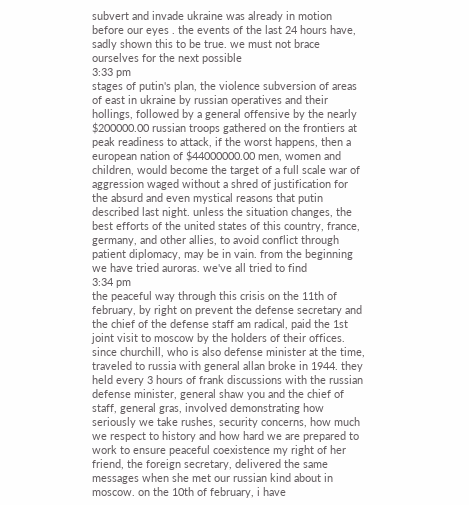subvert and invade ukraine was already in motion before our eyes . the events of the last 24 hours have, sadly shown this to be true. we must not brace ourselves for the next possible
3:33 pm
stages of putin's plan, the violence subversion of areas of east in ukraine by russian operatives and their hollings, followed by a general offensive by the nearly $200000.00 russian troops gathered on the frontiers at peak readiness to attack, if the worst happens, then a european nation of $44000000.00 men, women and children, would become the target of a full scale war of aggression waged without a shred of justification for the absurd and even mystical reasons that putin described last night. unless the situation changes, the best efforts of the united states of this country, france, germany, and other allies, to avoid conflict through patient diplomacy, may be in vain. from the beginning we have tried auroras. we've all tried to find
3:34 pm
the peaceful way through this crisis on the 11th of february, by right on prevent the defense secretary and the chief of the defense staff am radical, paid the 1st joint visit to moscow by the holders of their offices. since churchill, who is also defense minister at the time, traveled to russia with general allan broke in 1944. they held every 3 hours of frank discussions with the russian defense minister, general shaw you and the chief of staff, general gras, involved demonstrating how seriously we take rushes, security concerns, how much we respect to history and how hard we are prepared to work to ensure peaceful coexistence my right of her friend, the foreign secretary, delivered the same messages when she met our russian kind about in moscow. on the 10th of february, i have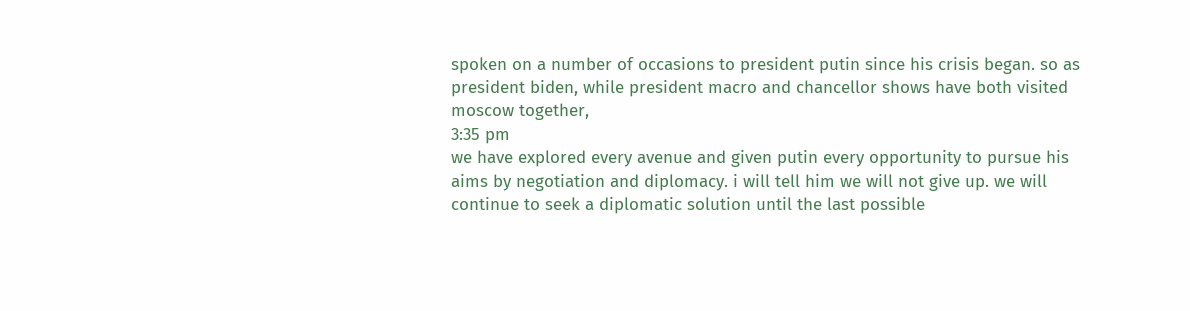spoken on a number of occasions to president putin since his crisis began. so as president biden, while president macro and chancellor shows have both visited moscow together,
3:35 pm
we have explored every avenue and given putin every opportunity to pursue his aims by negotiation and diplomacy. i will tell him we will not give up. we will continue to seek a diplomatic solution until the last possible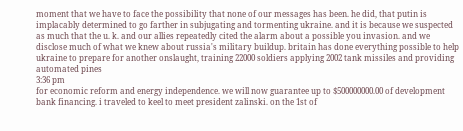moment that we have to face the possibility that none of our messages has been. he did, that putin is implacably determined to go farther in subjugating and tormenting ukraine. and it is because we suspected as much that the u. k. and our allies repeatedly cited the alarm about a possible you invasion. and we disclose much of what we knew about russia's military buildup. britain has done everything possible to help ukraine to prepare for another onslaught, training 22000 soldiers applying 2002 tank missiles and providing automated pines
3:36 pm
for economic reform and energy independence. we will now guarantee up to $500000000.00 of development bank financing. i traveled to keel to meet president zalinski. on the 1st of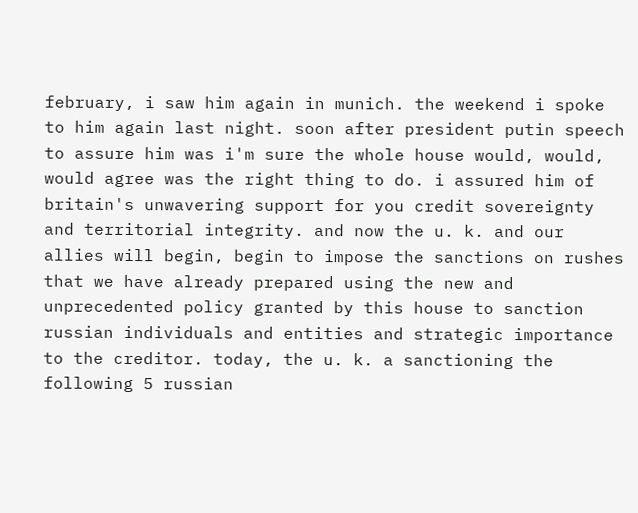february, i saw him again in munich. the weekend i spoke to him again last night. soon after president putin speech to assure him was i'm sure the whole house would, would, would agree was the right thing to do. i assured him of britain's unwavering support for you credit sovereignty and territorial integrity. and now the u. k. and our allies will begin, begin to impose the sanctions on rushes that we have already prepared using the new and unprecedented policy granted by this house to sanction russian individuals and entities and strategic importance to the creditor. today, the u. k. a sanctioning the following 5 russian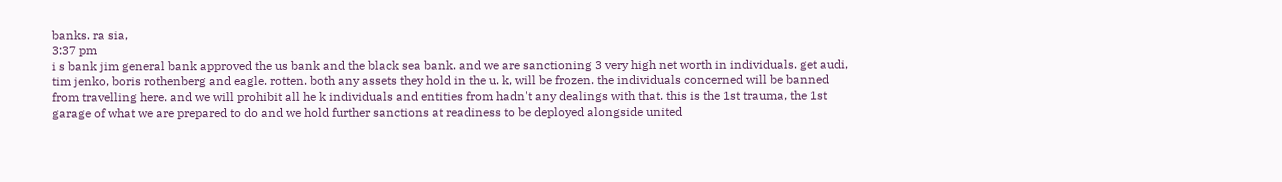banks. ra sia,
3:37 pm
i s bank jim general bank approved the us bank and the black sea bank. and we are sanctioning 3 very high net worth in individuals. get audi, tim jenko, boris rothenberg and eagle. rotten. both any assets they hold in the u. k, will be frozen. the individuals concerned will be banned from travelling here. and we will prohibit all he k individuals and entities from hadn't any dealings with that. this is the 1st trauma, the 1st garage of what we are prepared to do and we hold further sanctions at readiness to be deployed alongside united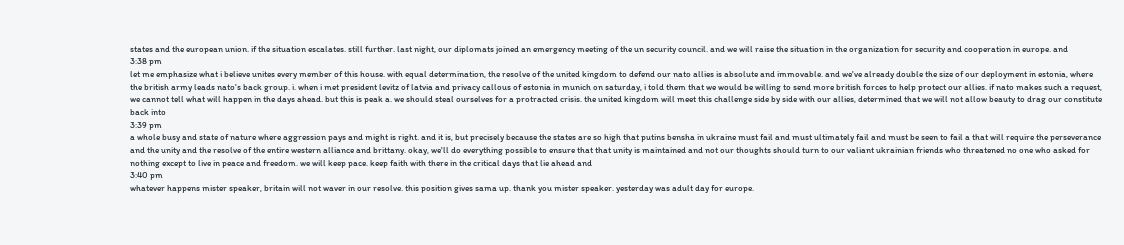states and the european union. if the situation escalates. still further. last night, our diplomats joined an emergency meeting of the un security council. and we will raise the situation in the organization for security and cooperation in europe. and
3:38 pm
let me emphasize what i believe unites every member of this house. with equal determination, the resolve of the united kingdom to defend our nato allies is absolute and immovable. and we've already double the size of our deployment in estonia, where the british army leads nato's back group. i. when i met president levitz of latvia and privacy callous of estonia in munich on saturday, i told them that we would be willing to send more british forces to help protect our allies. if nato makes such a request, we cannot tell what will happen in the days ahead. but this is peak a. we should steal ourselves for a protracted crisis. the united kingdom will meet this challenge side by side with our allies, determined that we will not allow beauty to drag our constitute back into
3:39 pm
a whole busy and state of nature where aggression pays and might is right. and it is, but precisely because the states are so high that putins bensha in ukraine must fail and must ultimately fail and must be seen to fail a that will require the perseverance and the unity and the resolve of the entire western alliance and brittany. okay, we'll do everything possible to ensure that that unity is maintained and not our thoughts should turn to our valiant ukrainian friends who threatened no one who asked for nothing except to live in peace and freedom. we will keep pace. keep faith with there in the critical days that lie ahead and
3:40 pm
whatever happens mister speaker, britain will not waver in our resolve. this position gives sama up. thank you mister speaker. yesterday was adult day for europe.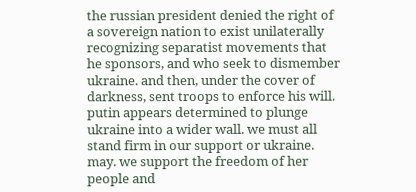the russian president denied the right of a sovereign nation to exist unilaterally recognizing separatist movements that he sponsors, and who seek to dismember ukraine. and then, under the cover of darkness, sent troops to enforce his will. putin appears determined to plunge ukraine into a wider wall. we must all stand firm in our support or ukraine. may. we support the freedom of her people and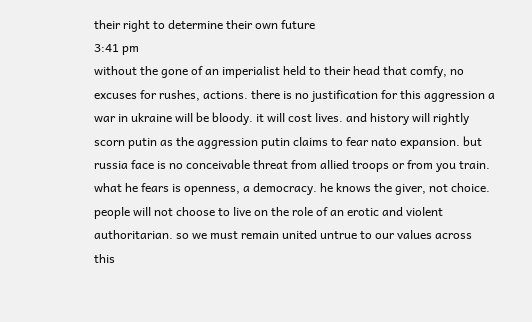their right to determine their own future
3:41 pm
without the gone of an imperialist held to their head that comfy, no excuses for rushes, actions. there is no justification for this aggression a war in ukraine will be bloody. it will cost lives. and history will rightly scorn putin as the aggression putin claims to fear nato expansion. but russia face is no conceivable threat from allied troops or from you train. what he fears is openness, a democracy. he knows the giver, not choice. people will not choose to live on the role of an erotic and violent authoritarian. so we must remain united untrue to our values across this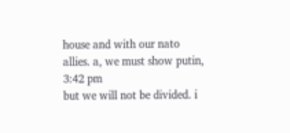house and with our nato allies. a, we must show putin,
3:42 pm
but we will not be divided. i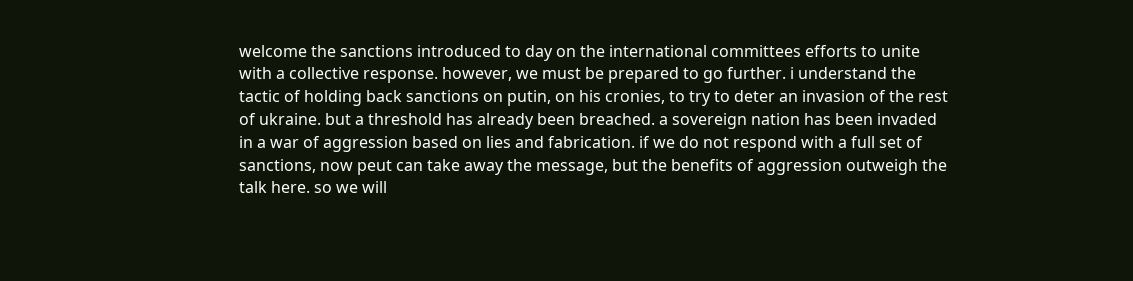welcome the sanctions introduced to day on the international committees efforts to unite with a collective response. however, we must be prepared to go further. i understand the tactic of holding back sanctions on putin, on his cronies, to try to deter an invasion of the rest of ukraine. but a threshold has already been breached. a sovereign nation has been invaded in a war of aggression based on lies and fabrication. if we do not respond with a full set of sanctions, now peut can take away the message, but the benefits of aggression outweigh the talk here. so we will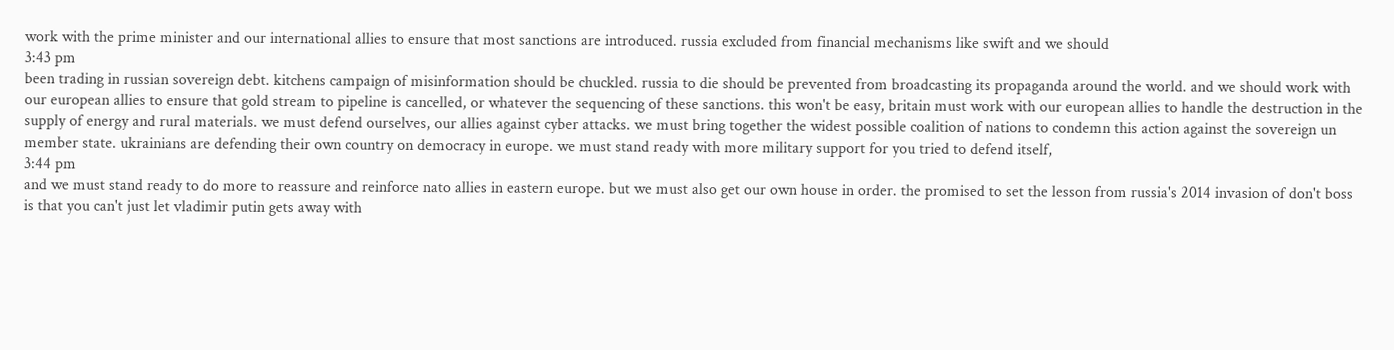work with the prime minister and our international allies to ensure that most sanctions are introduced. russia excluded from financial mechanisms like swift and we should
3:43 pm
been trading in russian sovereign debt. kitchens campaign of misinformation should be chuckled. russia to die should be prevented from broadcasting its propaganda around the world. and we should work with our european allies to ensure that gold stream to pipeline is cancelled, or whatever the sequencing of these sanctions. this won't be easy, britain must work with our european allies to handle the destruction in the supply of energy and rural materials. we must defend ourselves, our allies against cyber attacks. we must bring together the widest possible coalition of nations to condemn this action against the sovereign un member state. ukrainians are defending their own country on democracy in europe. we must stand ready with more military support for you tried to defend itself,
3:44 pm
and we must stand ready to do more to reassure and reinforce nato allies in eastern europe. but we must also get our own house in order. the promised to set the lesson from russia's 2014 invasion of don't boss is that you can't just let vladimir putin gets away with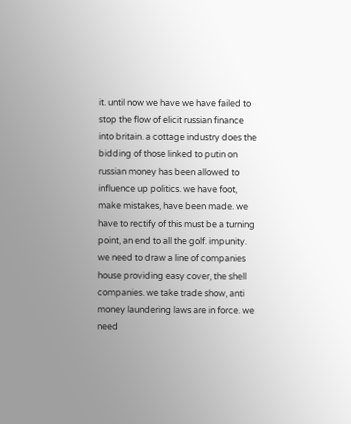it. until now we have we have failed to stop the flow of elicit russian finance into britain. a cottage industry does the bidding of those linked to putin on russian money has been allowed to influence up politics. we have foot, make mistakes, have been made. we have to rectify of this must be a turning point, an end to all the golf. impunity. we need to draw a line of companies house providing easy cover, the shell companies. we take trade show, anti money laundering laws are in force. we need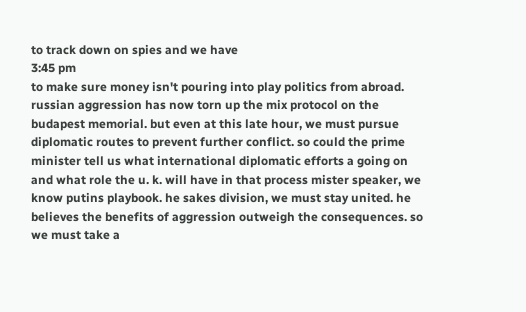to track down on spies and we have
3:45 pm
to make sure money isn't pouring into play politics from abroad. russian aggression has now torn up the mix protocol on the budapest memorial. but even at this late hour, we must pursue diplomatic routes to prevent further conflict. so could the prime minister tell us what international diplomatic efforts a going on and what role the u. k. will have in that process mister speaker, we know putins playbook. he sakes division, we must stay united. he believes the benefits of aggression outweigh the consequences. so we must take a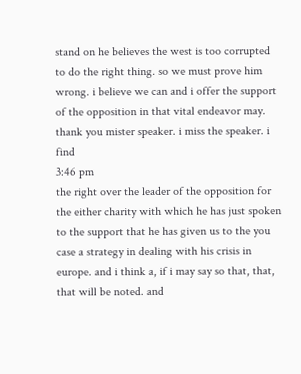stand on he believes the west is too corrupted to do the right thing. so we must prove him wrong. i believe we can and i offer the support of the opposition in that vital endeavor may. thank you mister speaker. i miss the speaker. i find
3:46 pm
the right over the leader of the opposition for the either charity with which he has just spoken to the support that he has given us to the you case a strategy in dealing with his crisis in europe. and i think a, if i may say so that, that, that will be noted. and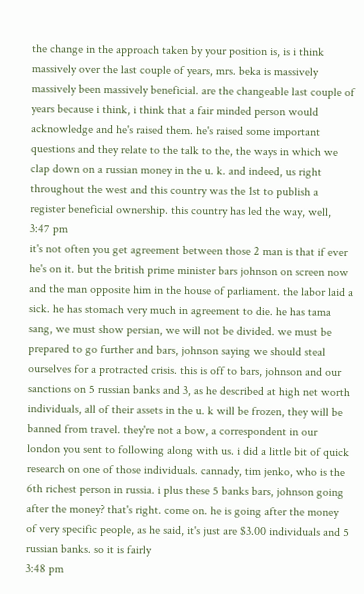the change in the approach taken by your position is, is i think massively over the last couple of years, mrs. beka is massively massively been massively beneficial. are the changeable last couple of years because i think, i think that a fair minded person would acknowledge and he's raised them. he's raised some important questions and they relate to the talk to the, the ways in which we clap down on a russian money in the u. k. and indeed, us right throughout the west and this country was the 1st to publish a register beneficial ownership. this country has led the way, well,
3:47 pm
it's not often you get agreement between those 2 man is that if ever he's on it. but the british prime minister bars johnson on screen now and the man opposite him in the house of parliament. the labor laid a sick. he has stomach very much in agreement to die. he has tama sang, we must show persian, we will not be divided. we must be prepared to go further and bars, johnson saying we should steal ourselves for a protracted crisis. this is off to bars, johnson and our sanctions on 5 russian banks and 3, as he described at high net worth individuals, all of their assets in the u. k will be frozen, they will be banned from travel. they're not a bow, a correspondent in our london you sent to following along with us. i did a little bit of quick research on one of those individuals. cannady, tim jenko, who is the 6th richest person in russia. i plus these 5 banks bars, johnson going after the money? that's right. come on. he is going after the money of very specific people, as he said, it's just are $3.00 individuals and 5 russian banks. so it is fairly
3:48 pm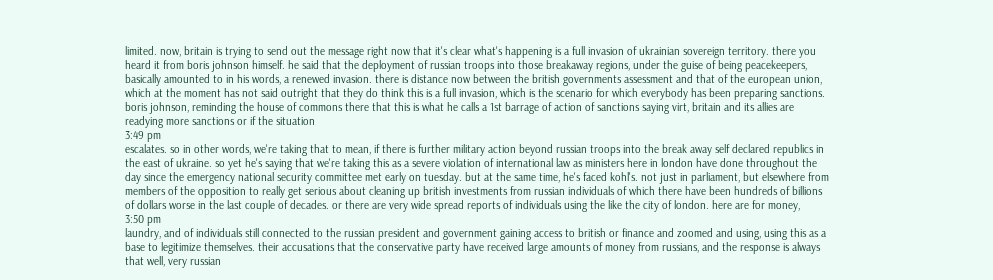limited. now, britain is trying to send out the message right now that it's clear what's happening is a full invasion of ukrainian sovereign territory. there you heard it from boris johnson himself. he said that the deployment of russian troops into those breakaway regions, under the guise of being peacekeepers, basically amounted to in his words, a renewed invasion. there is distance now between the british governments assessment and that of the european union, which at the moment has not said outright that they do think this is a full invasion, which is the scenario for which everybody has been preparing sanctions. boris johnson, reminding the house of commons there that this is what he calls a 1st barrage of action of sanctions saying virt, britain and its allies are readying more sanctions or if the situation
3:49 pm
escalates. so in other words, we're taking that to mean, if there is further military action beyond russian troops into the break away self declared republics in the east of ukraine. so yet he's saying that we're taking this as a severe violation of international law as ministers here in london have done throughout the day since the emergency national security committee met early on tuesday. but at the same time, he's faced kohl's. not just in parliament, but elsewhere from members of the opposition to really get serious about cleaning up british investments from russian individuals of which there have been hundreds of billions of dollars worse in the last couple of decades. or there are very wide spread reports of individuals using the like the city of london. here are for money,
3:50 pm
laundry, and of individuals still connected to the russian president and government gaining access to british or finance and zoomed and using, using this as a base to legitimize themselves. their accusations that the conservative party have received large amounts of money from russians, and the response is always that well, very russian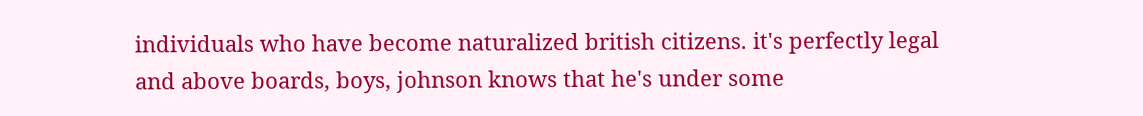individuals who have become naturalized british citizens. it's perfectly legal and above boards, boys, johnson knows that he's under some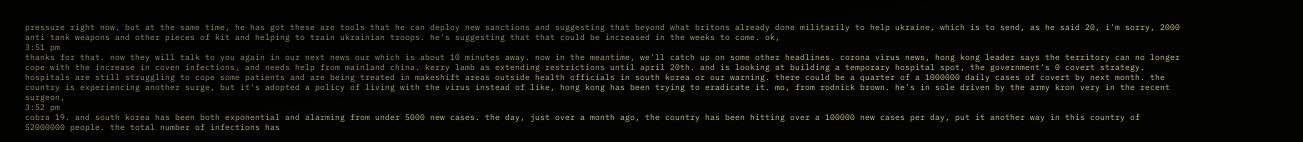pressure right now. but at the same time, he has got these are tools that he can deploy new sanctions and suggesting that beyond what britons already done militarily to help ukraine, which is to send, as he said 20, i'm sorry, 2000 anti tank weapons and other pieces of kit and helping to train ukrainian troops. he's suggesting that that could be increased in the weeks to come. ok,
3:51 pm
thanks for that. now they will talk to you again in our next news our which is about 10 minutes away. now in the meantime, we'll catch up on some other headlines. corona virus news, hong kong leader says the territory can no longer cope with the increase in coven infections, and needs help from mainland china. kerry lamb as extending restrictions until april 20th. and is looking at building a temporary hospital spot, the government's 0 covert strategy. hospitals are still struggling to cope some patients and are being treated in makeshift areas outside health officials in south korea or our warning. there could be a quarter of a 1000000 daily cases of covert by next month. the country is experiencing another surge, but it's adopted a policy of living with the virus instead of like, hong kong has been trying to eradicate it. mo, from rodnick brown. he's in sole driven by the army kron very in the recent surgeon,
3:52 pm
cobra 19. and south korea has been both exponential and alarming from under 5000 new cases. the day, just over a month ago, the country has been hitting over a 100000 new cases per day, put it another way in this country of 52000000 people. the total number of infections has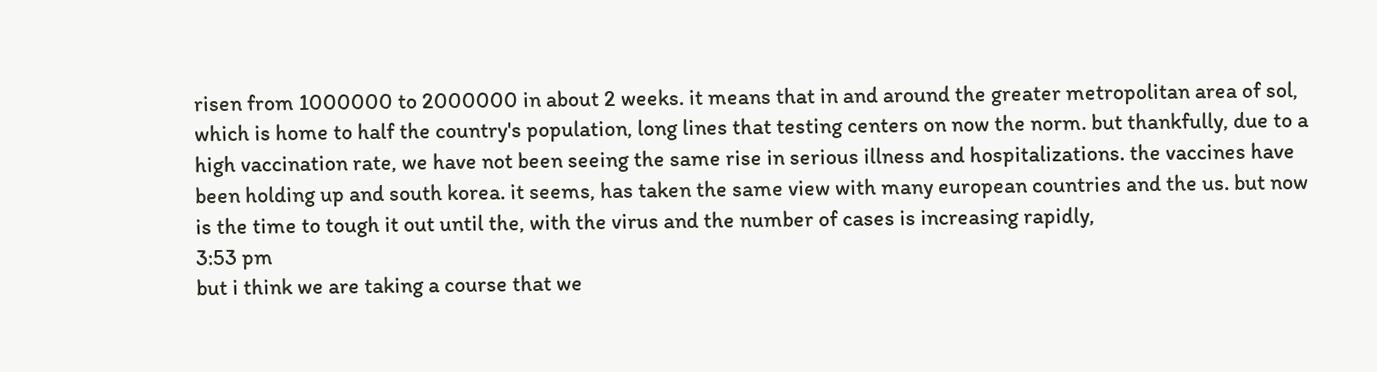risen from 1000000 to 2000000 in about 2 weeks. it means that in and around the greater metropolitan area of sol, which is home to half the country's population, long lines that testing centers on now the norm. but thankfully, due to a high vaccination rate, we have not been seeing the same rise in serious illness and hospitalizations. the vaccines have been holding up and south korea. it seems, has taken the same view with many european countries and the us. but now is the time to tough it out until the, with the virus and the number of cases is increasing rapidly,
3:53 pm
but i think we are taking a course that we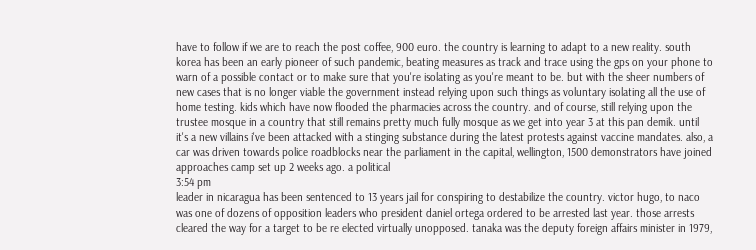have to follow if we are to reach the post coffee, 900 euro. the country is learning to adapt to a new reality. south korea has been an early pioneer of such pandemic, beating measures as track and trace using the gps on your phone to warn of a possible contact or to make sure that you're isolating as you're meant to be. but with the sheer numbers of new cases that is no longer viable the government instead relying upon such things as voluntary isolating all the use of home testing. kids which have now flooded the pharmacies across the country. and of course, still relying upon the trustee mosque in a country that still remains pretty much fully mosque as we get into year 3 at this pan demik. until it's a new villains i've been attacked with a stinging substance during the latest protests against vaccine mandates. also, a car was driven towards police roadblocks near the parliament in the capital, wellington, 1500 demonstrators have joined approaches camp set up 2 weeks ago. a political
3:54 pm
leader in nicaragua has been sentenced to 13 years jail for conspiring to destabilize the country. victor hugo, to naco was one of dozens of opposition leaders who president daniel ortega ordered to be arrested last year. those arrests cleared the way for a target to be re elected virtually unopposed. tanaka was the deputy foreign affairs minister in 1979,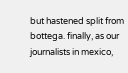but hastened split from bottega. finally, as our journalists in mexico,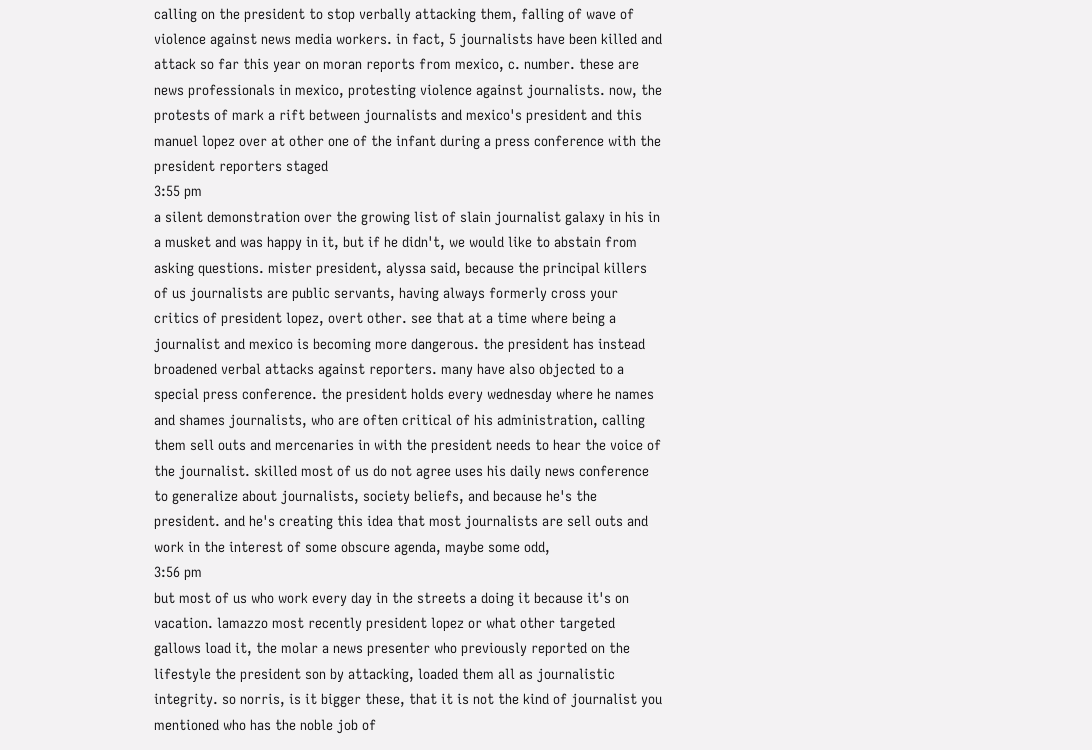calling on the president to stop verbally attacking them, falling of wave of violence against news media workers. in fact, 5 journalists have been killed and attack so far this year on moran reports from mexico, c. number. these are news professionals in mexico, protesting violence against journalists. now, the protests of mark a rift between journalists and mexico's president and this manuel lopez over at other one of the infant during a press conference with the president reporters staged
3:55 pm
a silent demonstration over the growing list of slain journalist galaxy in his in a musket and was happy in it, but if he didn't, we would like to abstain from asking questions. mister president, alyssa said, because the principal killers of us journalists are public servants, having always formerly cross your critics of president lopez, overt other. see that at a time where being a journalist and mexico is becoming more dangerous. the president has instead broadened verbal attacks against reporters. many have also objected to a special press conference. the president holds every wednesday where he names and shames journalists, who are often critical of his administration, calling them sell outs and mercenaries in with the president needs to hear the voice of the journalist. skilled most of us do not agree uses his daily news conference to generalize about journalists, society beliefs, and because he's the president. and he's creating this idea that most journalists are sell outs and work in the interest of some obscure agenda, maybe some odd,
3:56 pm
but most of us who work every day in the streets a doing it because it's on vacation. lamazzo most recently president lopez or what other targeted gallows load it, the molar a news presenter who previously reported on the lifestyle the president son by attacking, loaded them all as journalistic integrity. so norris, is it bigger these, that it is not the kind of journalist you mentioned who has the noble job of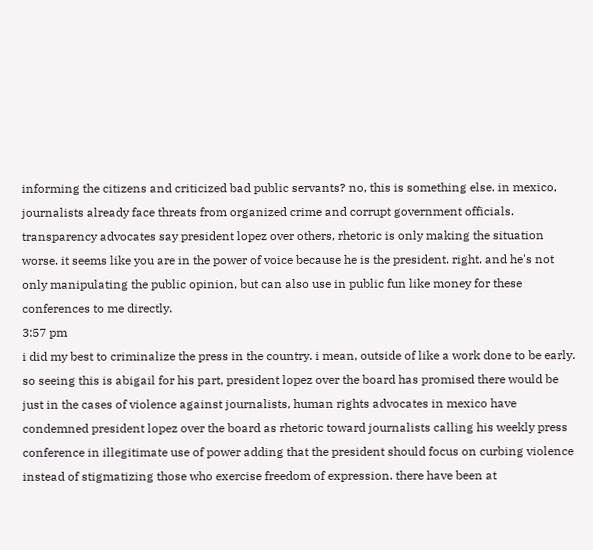informing the citizens and criticized bad public servants? no, this is something else. in mexico, journalists already face threats from organized crime and corrupt government officials. transparency advocates say president lopez over others, rhetoric is only making the situation worse. it seems like you are in the power of voice because he is the president. right. and he's not only manipulating the public opinion, but can also use in public fun like money for these conferences to me directly.
3:57 pm
i did my best to criminalize the press in the country. i mean, outside of like a work done to be early. so seeing this is abigail for his part, president lopez over the board has promised there would be just in the cases of violence against journalists, human rights advocates in mexico have condemned president lopez over the board as rhetoric toward journalists calling his weekly press conference in illegitimate use of power adding that the president should focus on curbing violence instead of stigmatizing those who exercise freedom of expression. there have been at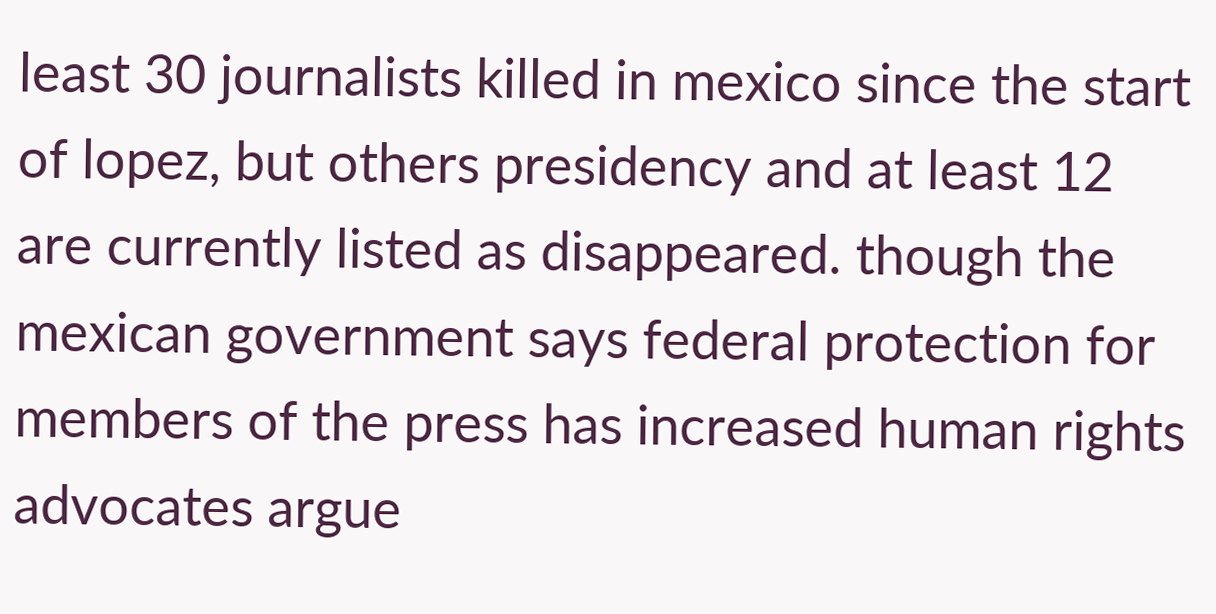least 30 journalists killed in mexico since the start of lopez, but others presidency and at least 12 are currently listed as disappeared. though the mexican government says federal protection for members of the press has increased human rights advocates argue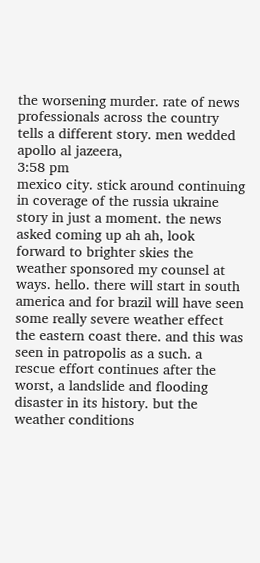the worsening murder. rate of news professionals across the country tells a different story. men wedded apollo al jazeera,
3:58 pm
mexico city. stick around continuing in coverage of the russia ukraine story in just a moment. the news asked coming up ah ah, look forward to brighter skies the weather sponsored my counsel at ways. hello. there will start in south america and for brazil will have seen some really severe weather effect the eastern coast there. and this was seen in patropolis as a such. a rescue effort continues after the worst, a landslide and flooding disaster in its history. but the weather conditions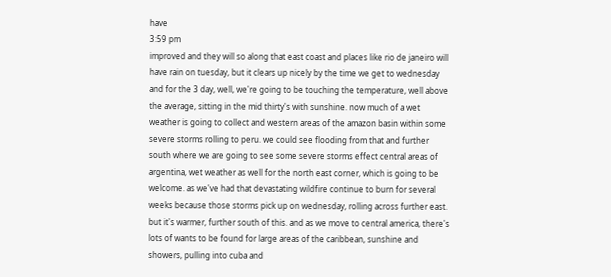have
3:59 pm
improved and they will so along that east coast and places like rio de janeiro will have rain on tuesday, but it clears up nicely by the time we get to wednesday and for the 3 day, well, we're going to be touching the temperature, well above the average, sitting in the mid thirty's with sunshine. now much of a wet weather is going to collect and western areas of the amazon basin within some severe storms rolling to peru. we could see flooding from that and further south where we are going to see some severe storms effect central areas of argentina, wet weather as well for the north east corner, which is going to be welcome. as we've had that devastating wildfire continue to burn for several weeks because those storms pick up on wednesday, rolling across further east. but it's warmer, further south of this. and as we move to central america, there's lots of wants to be found for large areas of the caribbean, sunshine and showers, pulling into cuba and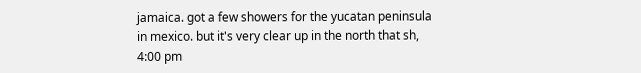jamaica. got a few showers for the yucatan peninsula in mexico. but it's very clear up in the north that sh,
4:00 pm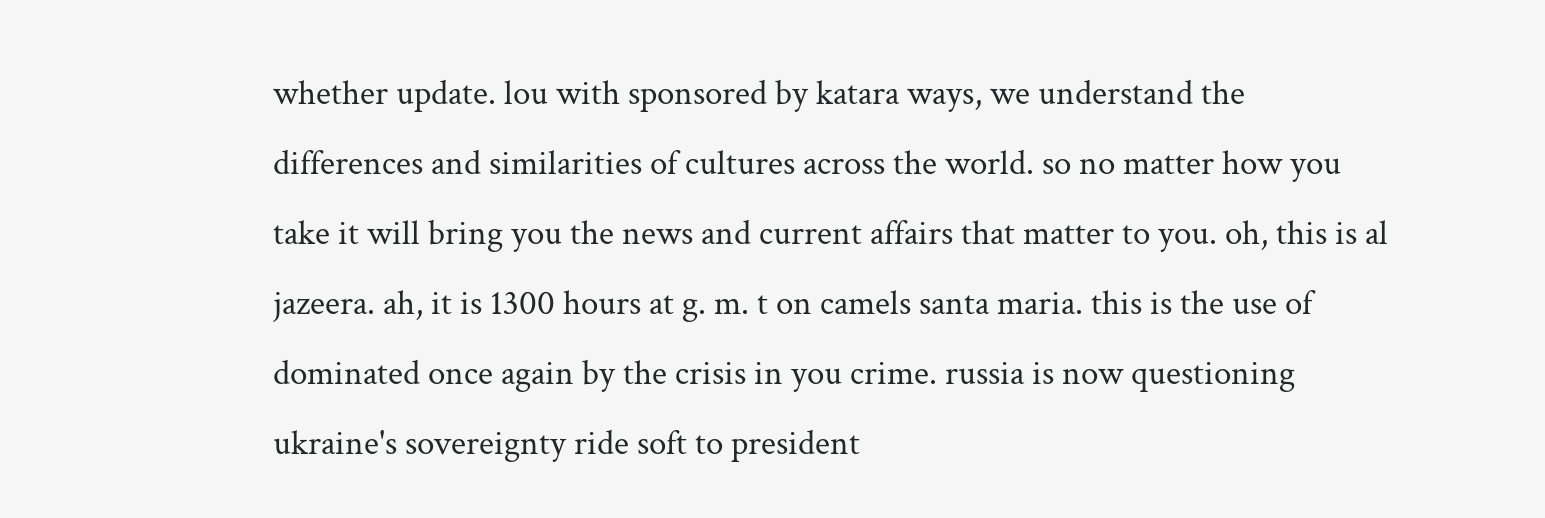whether update. lou with sponsored by katara ways, we understand the differences and similarities of cultures across the world. so no matter how you take it will bring you the news and current affairs that matter to you. oh, this is al jazeera. ah, it is 1300 hours at g. m. t on camels santa maria. this is the use of dominated once again by the crisis in you crime. russia is now questioning ukraine's sovereignty ride soft to president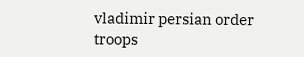vladimir persian order troops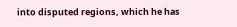into disputed regions, which he has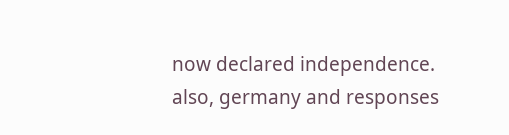now declared independence. also, germany and responses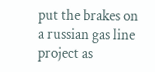put the brakes on a russian gas line project as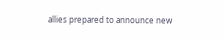allies prepared to announce new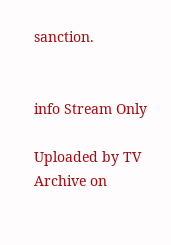sanction.


info Stream Only

Uploaded by TV Archive on